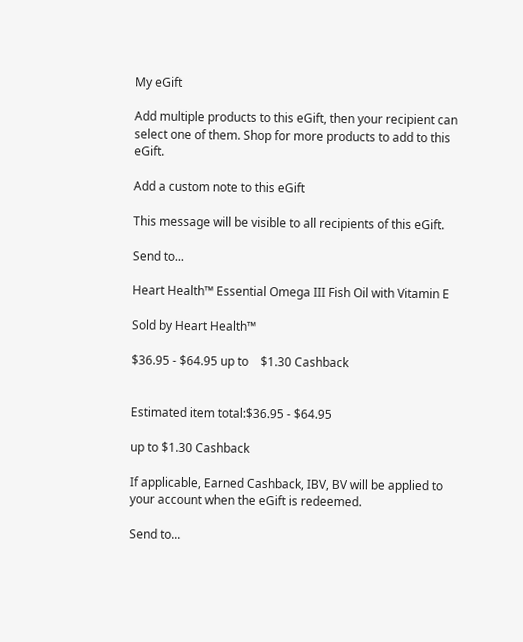My eGift

Add multiple products to this eGift, then your recipient can select one of them. Shop for more products to add to this eGift.

Add a custom note to this eGift

This message will be visible to all recipients of this eGift.

Send to...

Heart Health™ Essential Omega III Fish Oil with Vitamin E

Sold by Heart Health™

$36.95 - $64.95 up to    $1.30 Cashback


Estimated item total:$36.95 - $64.95

up to $1.30 Cashback

If applicable, Earned Cashback, IBV, BV will be applied to your account when the eGift is redeemed.

Send to...